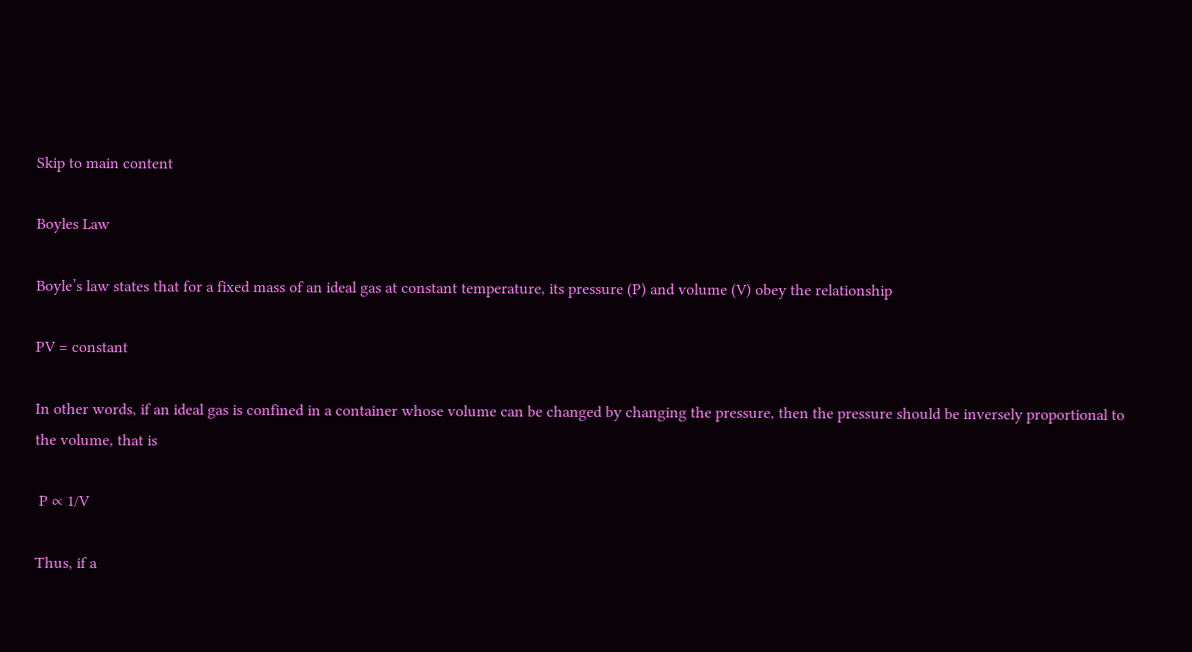Skip to main content

Boyles Law

Boyle’s law states that for a fixed mass of an ideal gas at constant temperature, its pressure (P) and volume (V) obey the relationship

PV = constant

In other words, if an ideal gas is confined in a container whose volume can be changed by changing the pressure, then the pressure should be inversely proportional to the volume, that is

 P ∝ 1/V

Thus, if a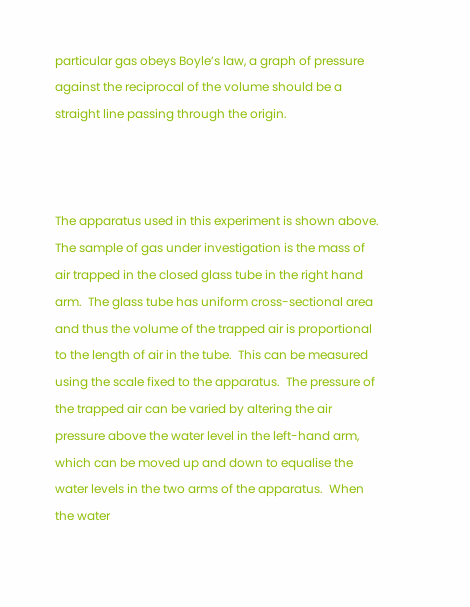particular gas obeys Boyle’s law, a graph of pressure against the reciprocal of the volume should be a straight line passing through the origin.



The apparatus used in this experiment is shown above.  The sample of gas under investigation is the mass of air trapped in the closed glass tube in the right hand arm.  The glass tube has uniform cross-sectional area and thus the volume of the trapped air is proportional to the length of air in the tube.  This can be measured using the scale fixed to the apparatus.  The pressure of the trapped air can be varied by altering the air pressure above the water level in the left-hand arm, which can be moved up and down to equalise the water levels in the two arms of the apparatus.  When the water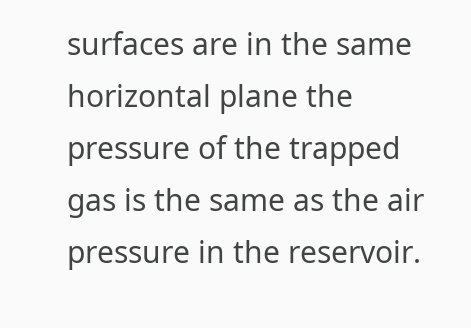surfaces are in the same horizontal plane the pressure of the trapped gas is the same as the air pressure in the reservoir.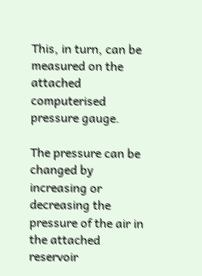This, in turn, can be measured on the attached computerised pressure gauge.

The pressure can be changed by increasing or decreasing the pressure of the air in the attached reservoir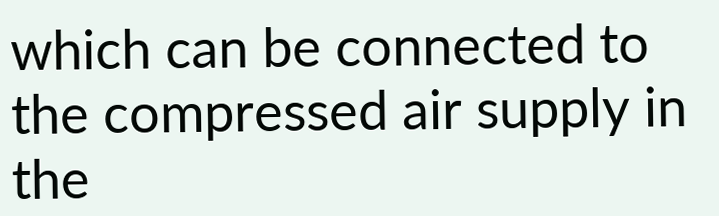which can be connected to the compressed air supply in the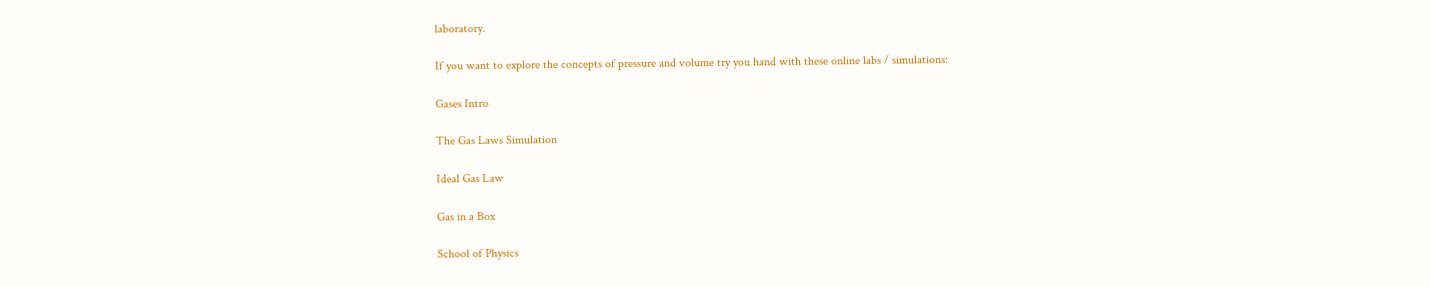laboratory.

If you want to explore the concepts of pressure and volume try you hand with these online labs / simulations:

Gases Intro

The Gas Laws Simulation

Ideal Gas Law

Gas in a Box

School of Physics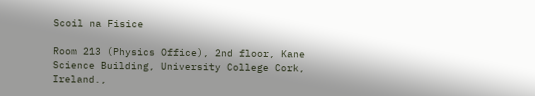Scoil na Fisice

Room 213 (Physics Office), 2nd floor, Kane Science Building, University College Cork, Ireland.,